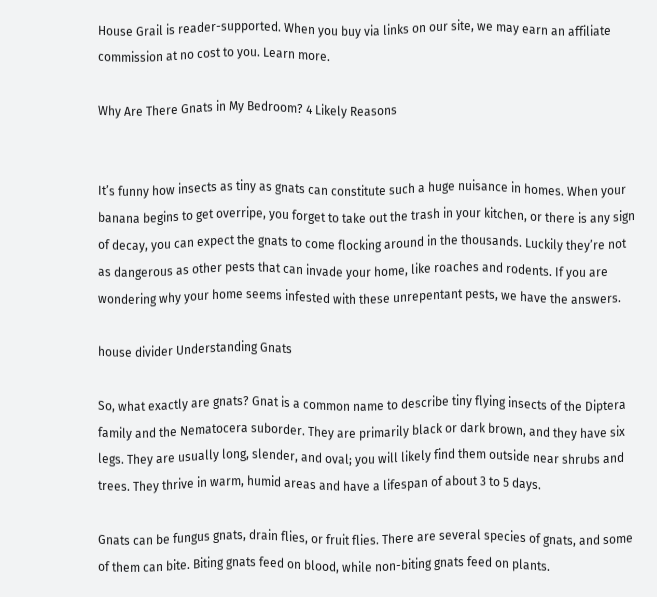House Grail is reader-supported. When you buy via links on our site, we may earn an affiliate commission at no cost to you. Learn more.

Why Are There Gnats in My Bedroom? 4 Likely Reasons


It’s funny how insects as tiny as gnats can constitute such a huge nuisance in homes. When your banana begins to get overripe, you forget to take out the trash in your kitchen, or there is any sign of decay, you can expect the gnats to come flocking around in the thousands. Luckily they’re not as dangerous as other pests that can invade your home, like roaches and rodents. If you are wondering why your home seems infested with these unrepentant pests, we have the answers.

house divider Understanding Gnats

So, what exactly are gnats? Gnat is a common name to describe tiny flying insects of the Diptera family and the Nematocera suborder. They are primarily black or dark brown, and they have six legs. They are usually long, slender, and oval; you will likely find them outside near shrubs and trees. They thrive in warm, humid areas and have a lifespan of about 3 to 5 days.

Gnats can be fungus gnats, drain flies, or fruit flies. There are several species of gnats, and some of them can bite. Biting gnats feed on blood, while non-biting gnats feed on plants.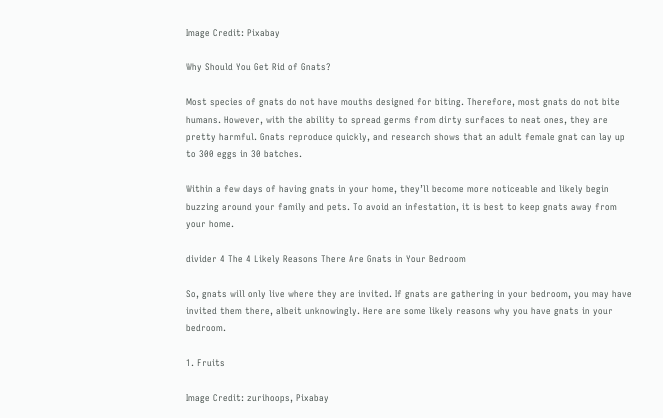Image Credit: Pixabay

Why Should You Get Rid of Gnats?

Most species of gnats do not have mouths designed for biting. Therefore, most gnats do not bite humans. However, with the ability to spread germs from dirty surfaces to neat ones, they are pretty harmful. Gnats reproduce quickly, and research shows that an adult female gnat can lay up to 300 eggs in 30 batches.

Within a few days of having gnats in your home, they’ll become more noticeable and likely begin buzzing around your family and pets. To avoid an infestation, it is best to keep gnats away from your home.

divider 4 The 4 Likely Reasons There Are Gnats in Your Bedroom

So, gnats will only live where they are invited. If gnats are gathering in your bedroom, you may have invited them there, albeit unknowingly. Here are some likely reasons why you have gnats in your bedroom.

1. Fruits

Image Credit: zurihoops, Pixabay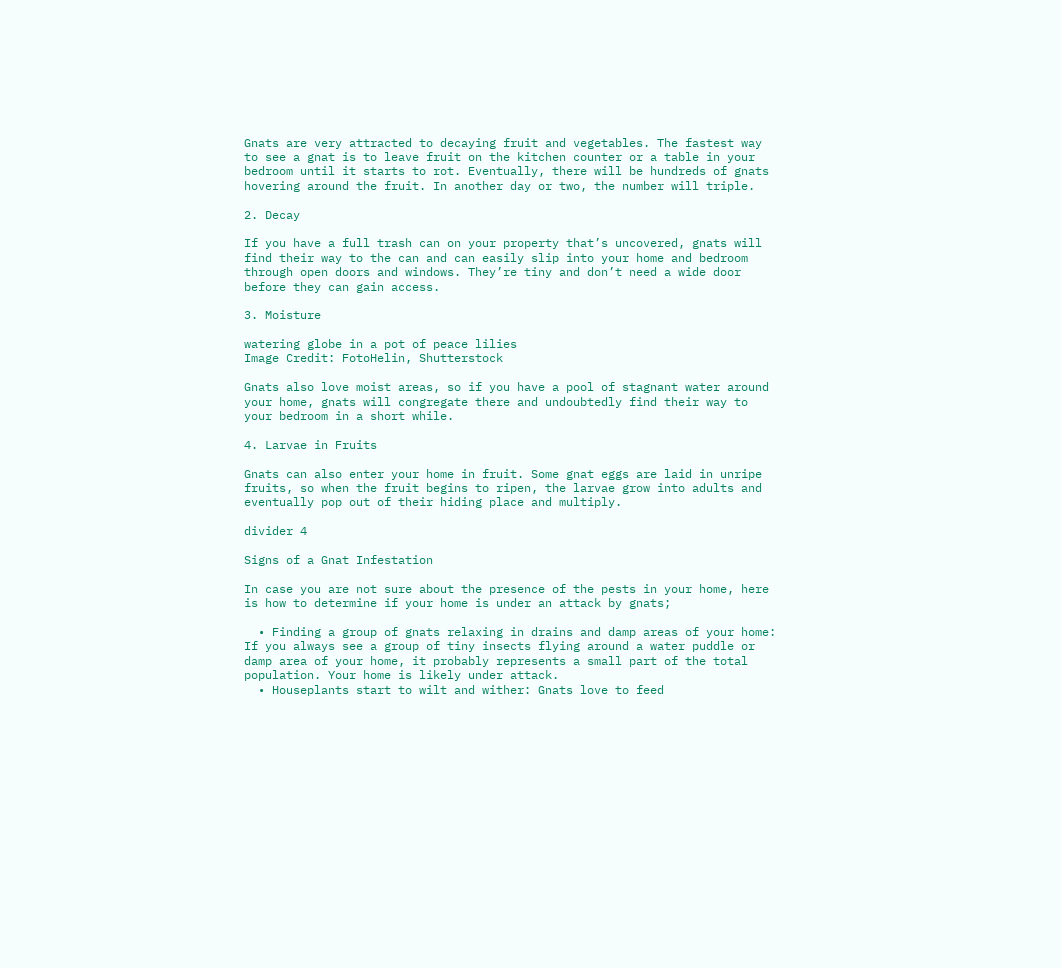Gnats are very attracted to decaying fruit and vegetables. The fastest way to see a gnat is to leave fruit on the kitchen counter or a table in your bedroom until it starts to rot. Eventually, there will be hundreds of gnats hovering around the fruit. In another day or two, the number will triple.

2. Decay

If you have a full trash can on your property that’s uncovered, gnats will find their way to the can and can easily slip into your home and bedroom through open doors and windows. They’re tiny and don’t need a wide door before they can gain access.

3. Moisture

watering globe in a pot of peace lilies
Image Credit: FotoHelin, Shutterstock

Gnats also love moist areas, so if you have a pool of stagnant water around your home, gnats will congregate there and undoubtedly find their way to your bedroom in a short while.

4. Larvae in Fruits

Gnats can also enter your home in fruit. Some gnat eggs are laid in unripe fruits, so when the fruit begins to ripen, the larvae grow into adults and eventually pop out of their hiding place and multiply.

divider 4

Signs of a Gnat Infestation

In case you are not sure about the presence of the pests in your home, here is how to determine if your home is under an attack by gnats;

  • Finding a group of gnats relaxing in drains and damp areas of your home: If you always see a group of tiny insects flying around a water puddle or damp area of your home, it probably represents a small part of the total population. Your home is likely under attack.
  • Houseplants start to wilt and wither: Gnats love to feed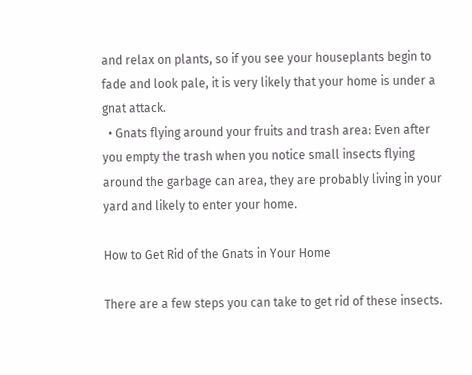and relax on plants, so if you see your houseplants begin to fade and look pale, it is very likely that your home is under a gnat attack.
  • Gnats flying around your fruits and trash area: Even after you empty the trash when you notice small insects flying around the garbage can area, they are probably living in your yard and likely to enter your home.

How to Get Rid of the Gnats in Your Home

There are a few steps you can take to get rid of these insects.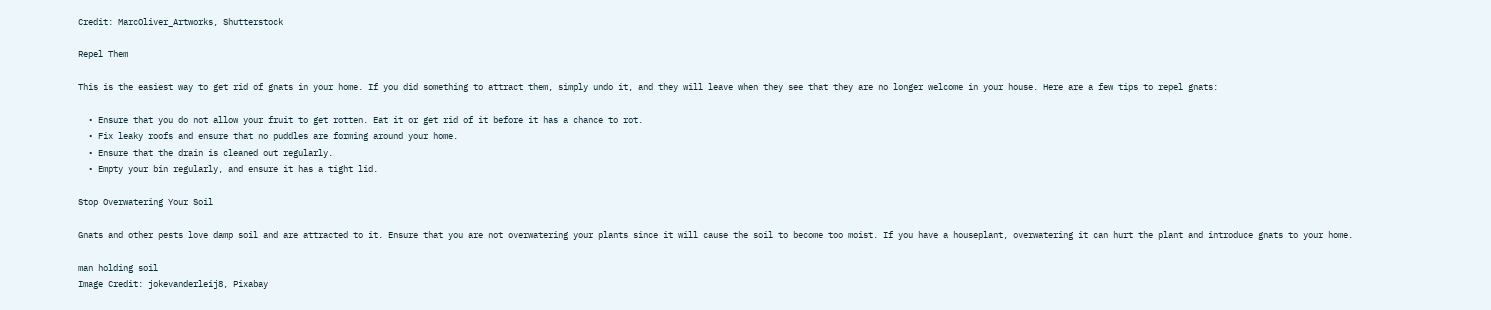Credit: MarcOliver_Artworks, Shutterstock

Repel Them

This is the easiest way to get rid of gnats in your home. If you did something to attract them, simply undo it, and they will leave when they see that they are no longer welcome in your house. Here are a few tips to repel gnats:

  • Ensure that you do not allow your fruit to get rotten. Eat it or get rid of it before it has a chance to rot.
  • Fix leaky roofs and ensure that no puddles are forming around your home.
  • Ensure that the drain is cleaned out regularly.
  • Empty your bin regularly, and ensure it has a tight lid.

Stop Overwatering Your Soil

Gnats and other pests love damp soil and are attracted to it. Ensure that you are not overwatering your plants since it will cause the soil to become too moist. If you have a houseplant, overwatering it can hurt the plant and introduce gnats to your home.

man holding soil
Image Credit: jokevanderleij8, Pixabay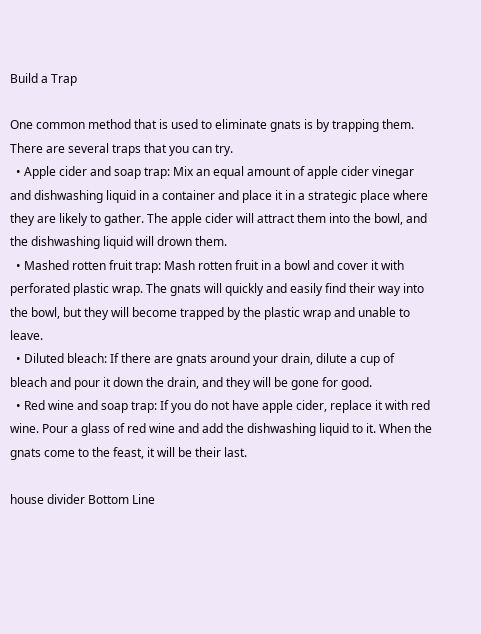Build a Trap

One common method that is used to eliminate gnats is by trapping them. There are several traps that you can try.
  • Apple cider and soap trap: Mix an equal amount of apple cider vinegar and dishwashing liquid in a container and place it in a strategic place where they are likely to gather. The apple cider will attract them into the bowl, and the dishwashing liquid will drown them.
  • Mashed rotten fruit trap: Mash rotten fruit in a bowl and cover it with perforated plastic wrap. The gnats will quickly and easily find their way into the bowl, but they will become trapped by the plastic wrap and unable to leave.
  • Diluted bleach: If there are gnats around your drain, dilute a cup of bleach and pour it down the drain, and they will be gone for good.
  • Red wine and soap trap: If you do not have apple cider, replace it with red wine. Pour a glass of red wine and add the dishwashing liquid to it. When the gnats come to the feast, it will be their last.

house divider Bottom Line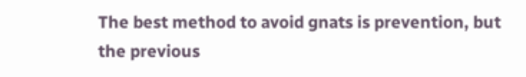The best method to avoid gnats is prevention, but the previous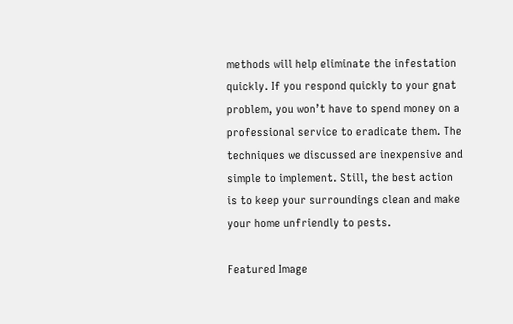methods will help eliminate the infestation quickly. If you respond quickly to your gnat problem, you won’t have to spend money on a professional service to eradicate them. The techniques we discussed are inexpensive and simple to implement. Still, the best action is to keep your surroundings clean and make your home unfriendly to pests.

Featured Image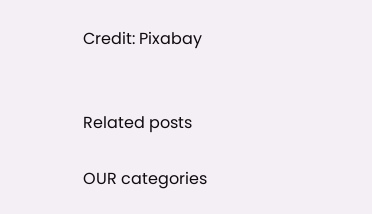Credit: Pixabay


Related posts

OUR categories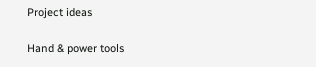Project ideas

Hand & power tools